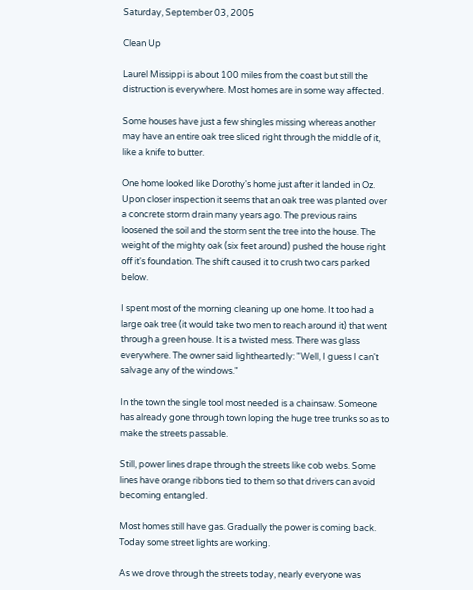Saturday, September 03, 2005

Clean Up

Laurel Missippi is about 100 miles from the coast but still the distruction is everywhere. Most homes are in some way affected.

Some houses have just a few shingles missing whereas another may have an entire oak tree sliced right through the middle of it, like a knife to butter.

One home looked like Dorothy's home just after it landed in Oz. Upon closer inspection it seems that an oak tree was planted over a concrete storm drain many years ago. The previous rains loosened the soil and the storm sent the tree into the house. The weight of the mighty oak (six feet around) pushed the house right off it's foundation. The shift caused it to crush two cars parked below.

I spent most of the morning cleaning up one home. It too had a large oak tree (it would take two men to reach around it) that went through a green house. It is a twisted mess. There was glass everywhere. The owner said lightheartedly: "Well, I guess I can't salvage any of the windows."

In the town the single tool most needed is a chainsaw. Someone has already gone through town loping the huge tree trunks so as to make the streets passable.

Still, power lines drape through the streets like cob webs. Some lines have orange ribbons tied to them so that drivers can avoid becoming entangled.

Most homes still have gas. Gradually the power is coming back. Today some street lights are working.

As we drove through the streets today, nearly everyone was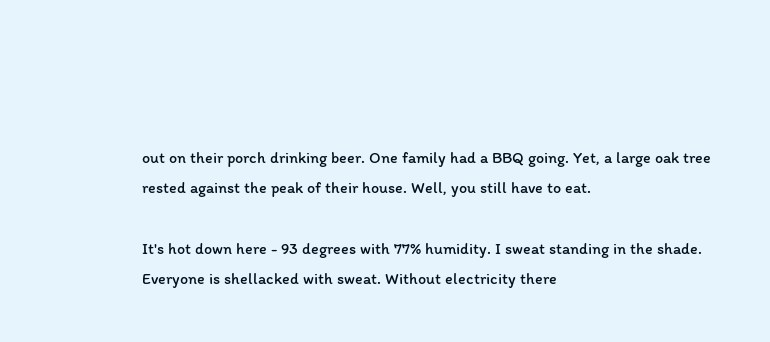out on their porch drinking beer. One family had a BBQ going. Yet, a large oak tree rested against the peak of their house. Well, you still have to eat.

It's hot down here - 93 degrees with 77% humidity. I sweat standing in the shade. Everyone is shellacked with sweat. Without electricity there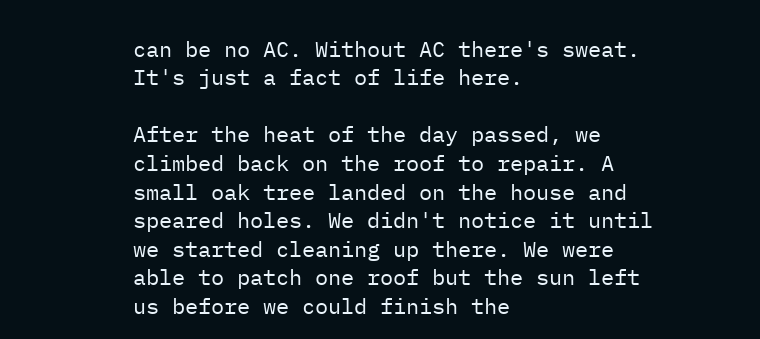can be no AC. Without AC there's sweat. It's just a fact of life here.

After the heat of the day passed, we climbed back on the roof to repair. A small oak tree landed on the house and speared holes. We didn't notice it until we started cleaning up there. We were able to patch one roof but the sun left us before we could finish the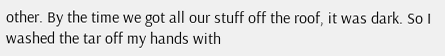other. By the time we got all our stuff off the roof, it was dark. So I washed the tar off my hands with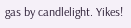gas by candlelight. Yikes!